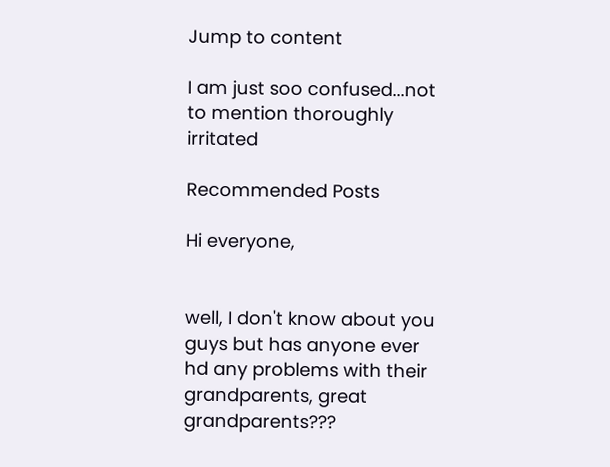Jump to content

I am just soo confused...not to mention thoroughly irritated

Recommended Posts

Hi everyone,


well, I don't know about you guys but has anyone ever hd any problems with their grandparents, great grandparents???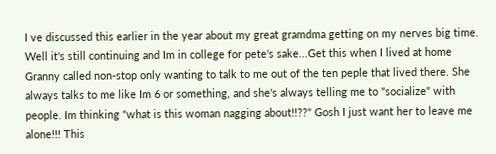I ve discussed this earlier in the year about my great gramdma getting on my nerves big time. Well it's still continuing and Im in college for pete's sake...Get this when I lived at home Granny called non-stop only wanting to talk to me out of the ten peple that lived there. She always talks to me like Im 6 or something, and she's always telling me to "socialize" with people. Im thinking "what is this woman nagging about!!??" Gosh I just want her to leave me alone!!! This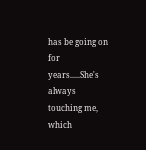has be going on for years.....She's always touching me, which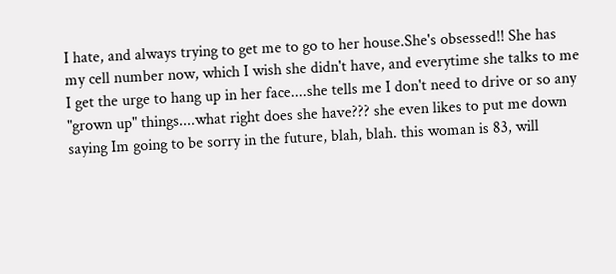I hate, and always trying to get me to go to her house.She's obsessed!! She has my cell number now, which I wish she didn't have, and everytime she talks to me I get the urge to hang up in her face....she tells me I don't need to drive or so any "grown up" things....what right does she have??? she even likes to put me down saying Im going to be sorry in the future, blah, blah. this woman is 83, will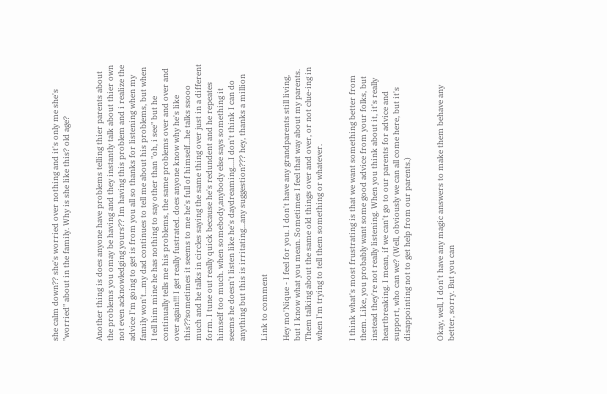she calm down?? she's worried over nothing and it's only me she's "worried" about in the family. Why is she like this? old age?


Another thing is does anyone have problems telling thier parents about the problems you omay be having and they instantly talk about thier own not even acknowledging yours?? Im having this problem and i realize the advice I'm going to get is from you all so thanks for listening when my family won't...my dad continues to tell me about his problems, but when I tell him mine he has nothing to say other than "oh, i see" but he continually tells me his problems, the same problems over and over and over again!!! I get really fustrated. does anyone know why he's like this??sometimes it seems to me he's full of himself...he talks ssooo much and he talks in circles saying the same thing over just in a different form. I tune out really quick because he's redundent and he repeates himself too much. when somebody,anybody else says something it seems he doesn't listen like he's daydreaming....I don't think I can do anything but this is irritating...any suggestion??? hey, thanks a million

Link to comment

Hey mo'Nique - I feel for you. I don't have any grandparents still living, but I know what you mean. Sometimes I feel that way about my parents. Them talking about the same old things over and over, or not clue-ing in when I'm trying to tell them something or whatever.


I think what's most frustrating is that we want something better from them. Like, you probably want some good advice from your folks, but instead they're not really listening. When you think about it, it's really heartbreaking. I mean, if we can't go to our parents for advice and support, who can we? (Well, obviously we can all come here, but it's disappointing not to get help from our parents.)


Okay, well, I don't have any magic answers to make them behave any better, sorry. But you can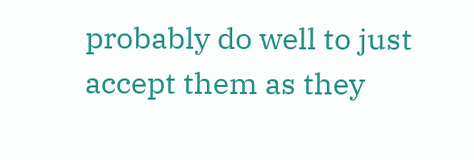probably do well to just accept them as they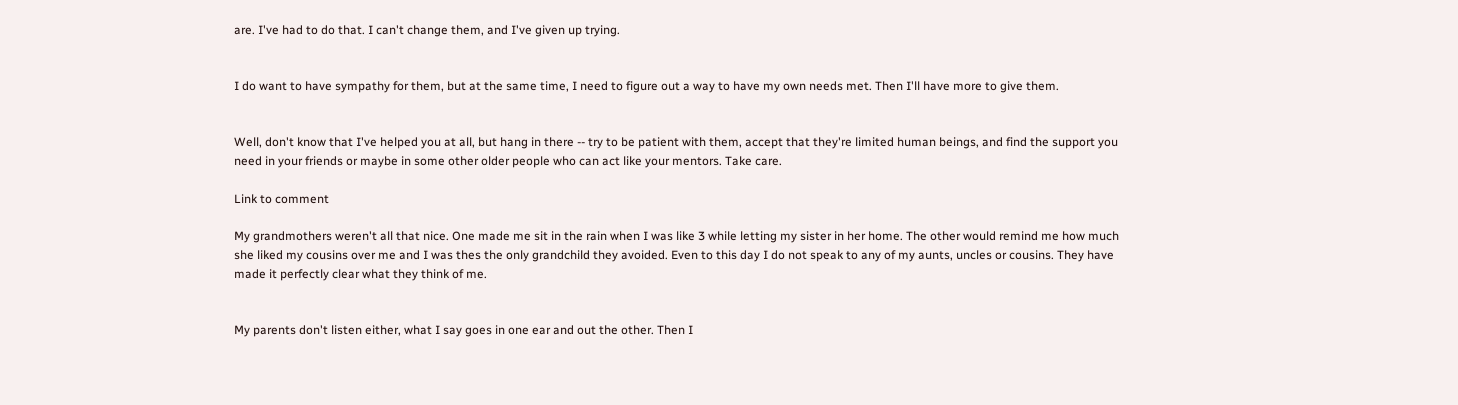are. I've had to do that. I can't change them, and I've given up trying.


I do want to have sympathy for them, but at the same time, I need to figure out a way to have my own needs met. Then I'll have more to give them.


Well, don't know that I've helped you at all, but hang in there -- try to be patient with them, accept that they're limited human beings, and find the support you need in your friends or maybe in some other older people who can act like your mentors. Take care.

Link to comment

My grandmothers weren't all that nice. One made me sit in the rain when I was like 3 while letting my sister in her home. The other would remind me how much she liked my cousins over me and I was thes the only grandchild they avoided. Even to this day I do not speak to any of my aunts, uncles or cousins. They have made it perfectly clear what they think of me.


My parents don't listen either, what I say goes in one ear and out the other. Then I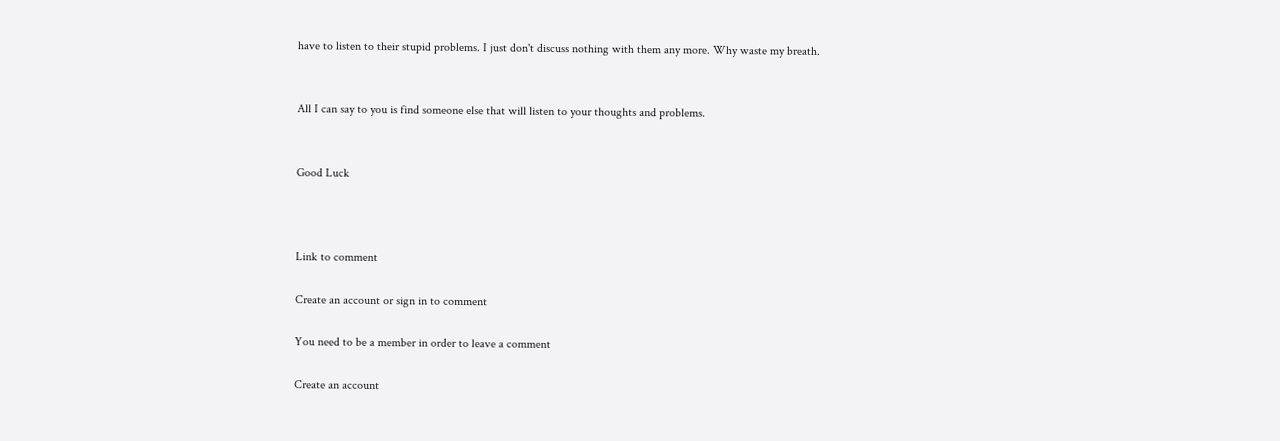have to listen to their stupid problems. I just don't discuss nothing with them any more. Why waste my breath.


All I can say to you is find someone else that will listen to your thoughts and problems.


Good Luck



Link to comment

Create an account or sign in to comment

You need to be a member in order to leave a comment

Create an account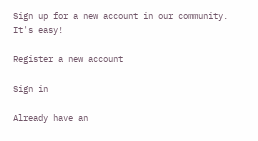Sign up for a new account in our community. It's easy!

Register a new account

Sign in

Already have an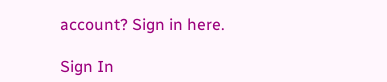account? Sign in here.

Sign In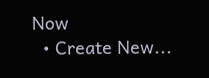Now
  • Create New...